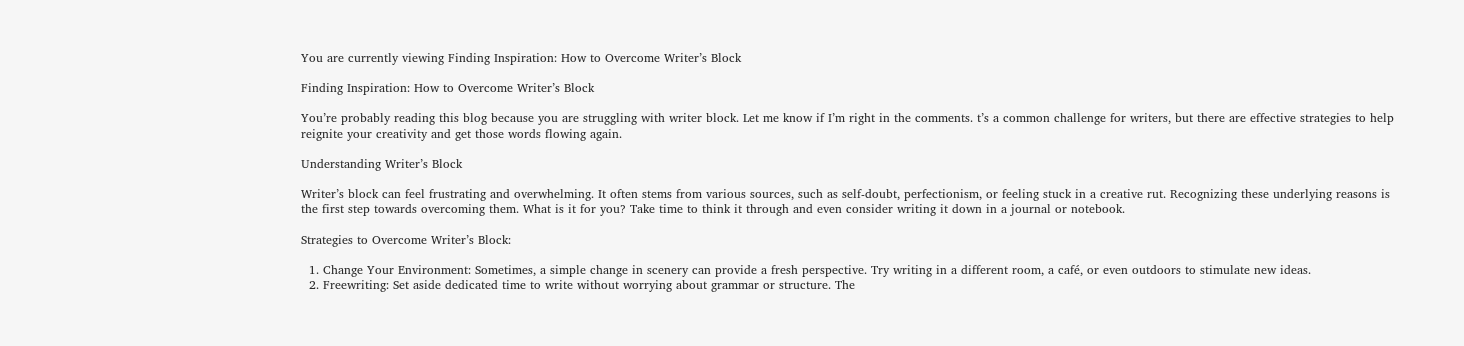You are currently viewing Finding Inspiration: How to Overcome Writer’s Block

Finding Inspiration: How to Overcome Writer’s Block

You’re probably reading this blog because you are struggling with writer block. Let me know if I’m right in the comments. t’s a common challenge for writers, but there are effective strategies to help reignite your creativity and get those words flowing again.

Understanding Writer’s Block

Writer’s block can feel frustrating and overwhelming. It often stems from various sources, such as self-doubt, perfectionism, or feeling stuck in a creative rut. Recognizing these underlying reasons is the first step towards overcoming them. What is it for you? Take time to think it through and even consider writing it down in a journal or notebook.

Strategies to Overcome Writer’s Block:

  1. Change Your Environment: Sometimes, a simple change in scenery can provide a fresh perspective. Try writing in a different room, a café, or even outdoors to stimulate new ideas.
  2. Freewriting: Set aside dedicated time to write without worrying about grammar or structure. The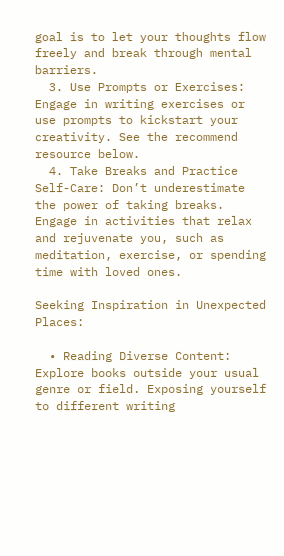goal is to let your thoughts flow freely and break through mental barriers.
  3. Use Prompts or Exercises: Engage in writing exercises or use prompts to kickstart your creativity. See the recommend resource below.
  4. Take Breaks and Practice Self-Care: Don’t underestimate the power of taking breaks. Engage in activities that relax and rejuvenate you, such as meditation, exercise, or spending time with loved ones.

Seeking Inspiration in Unexpected Places:

  • Reading Diverse Content: Explore books outside your usual genre or field. Exposing yourself to different writing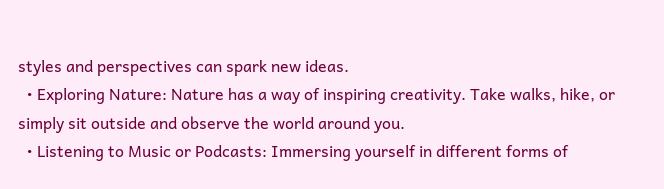styles and perspectives can spark new ideas.
  • Exploring Nature: Nature has a way of inspiring creativity. Take walks, hike, or simply sit outside and observe the world around you.
  • Listening to Music or Podcasts: Immersing yourself in different forms of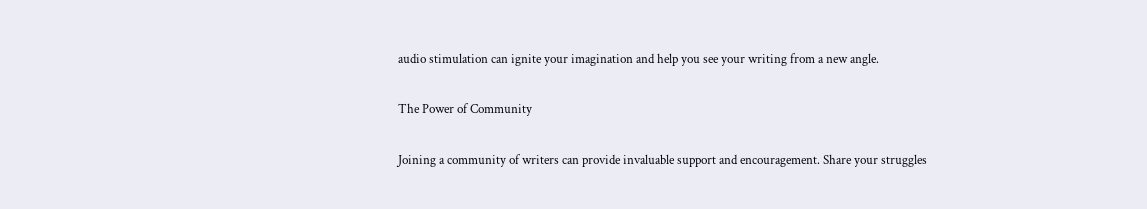audio stimulation can ignite your imagination and help you see your writing from a new angle.

The Power of Community

Joining a community of writers can provide invaluable support and encouragement. Share your struggles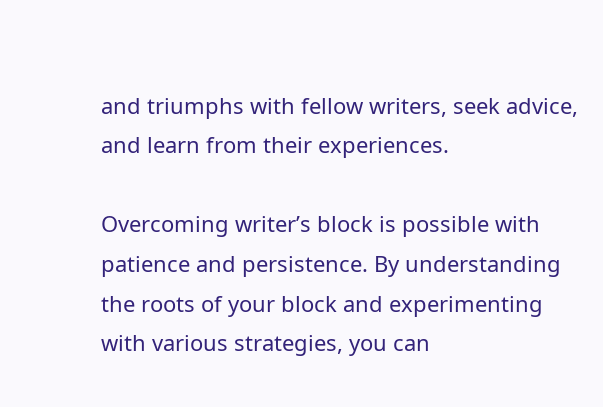and triumphs with fellow writers, seek advice, and learn from their experiences.

Overcoming writer’s block is possible with patience and persistence. By understanding the roots of your block and experimenting with various strategies, you can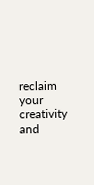reclaim your creativity and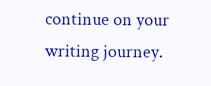continue on your writing journey.